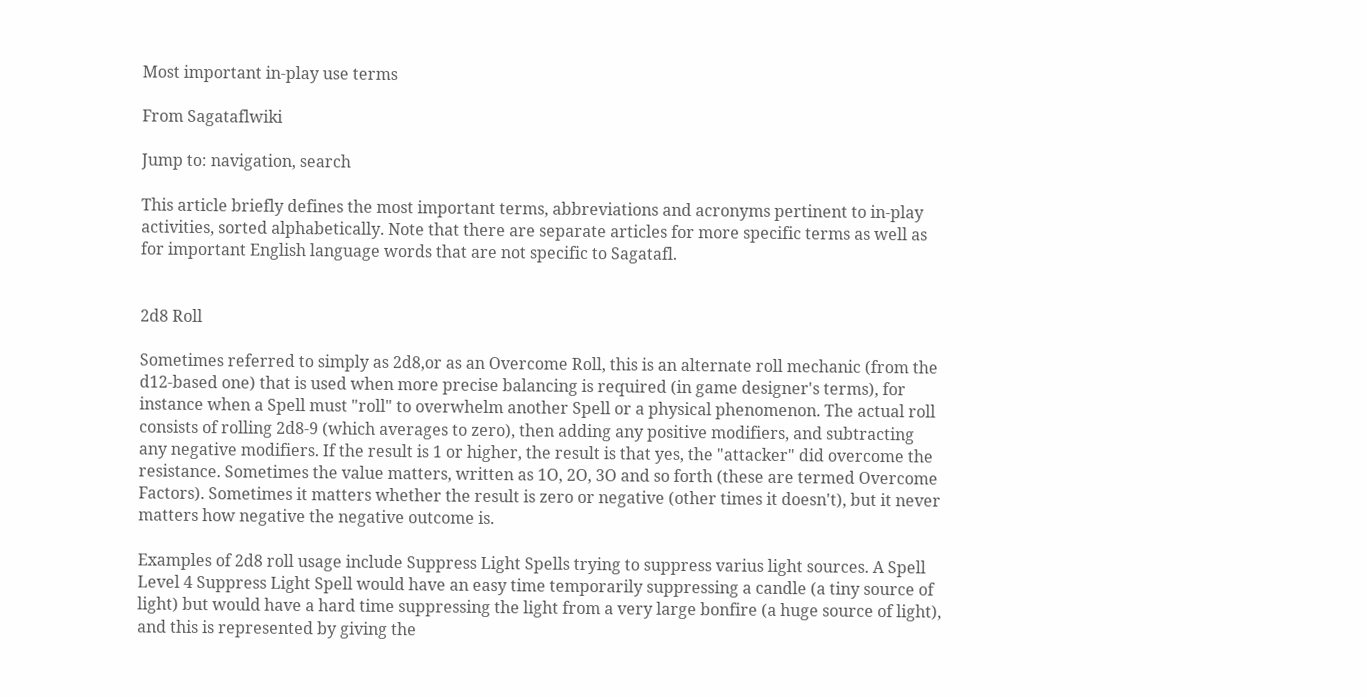Most important in-play use terms

From Sagataflwiki

Jump to: navigation, search

This article briefly defines the most important terms, abbreviations and acronyms pertinent to in-play activities, sorted alphabetically. Note that there are separate articles for more specific terms as well as for important English language words that are not specific to Sagatafl.


2d8 Roll

Sometimes referred to simply as 2d8,or as an Overcome Roll, this is an alternate roll mechanic (from the d12-based one) that is used when more precise balancing is required (in game designer's terms), for instance when a Spell must "roll" to overwhelm another Spell or a physical phenomenon. The actual roll consists of rolling 2d8-9 (which averages to zero), then adding any positive modifiers, and subtracting any negative modifiers. If the result is 1 or higher, the result is that yes, the "attacker" did overcome the resistance. Sometimes the value matters, written as 1O, 2O, 3O and so forth (these are termed Overcome Factors). Sometimes it matters whether the result is zero or negative (other times it doesn't), but it never matters how negative the negative outcome is.

Examples of 2d8 roll usage include Suppress Light Spells trying to suppress varius light sources. A Spell Level 4 Suppress Light Spell would have an easy time temporarily suppressing a candle (a tiny source of light) but would have a hard time suppressing the light from a very large bonfire (a huge source of light), and this is represented by giving the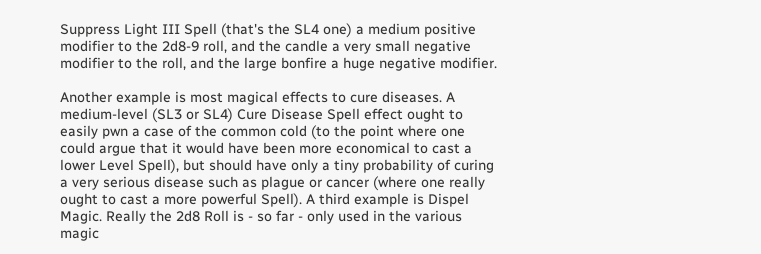Suppress Light III Spell (that's the SL4 one) a medium positive modifier to the 2d8-9 roll, and the candle a very small negative modifier to the roll, and the large bonfire a huge negative modifier.

Another example is most magical effects to cure diseases. A medium-level (SL3 or SL4) Cure Disease Spell effect ought to easily pwn a case of the common cold (to the point where one could argue that it would have been more economical to cast a lower Level Spell), but should have only a tiny probability of curing a very serious disease such as plague or cancer (where one really ought to cast a more powerful Spell). A third example is Dispel Magic. Really the 2d8 Roll is - so far - only used in the various magic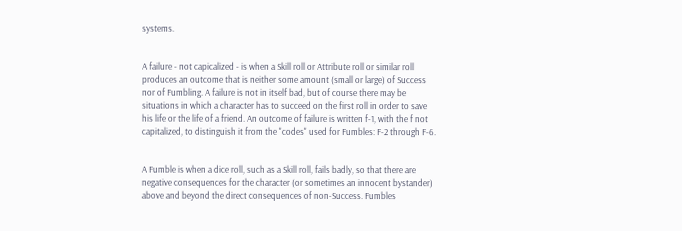systems.


A failure - not capicalized - is when a Skill roll or Attribute roll or similar roll produces an outcome that is neither some amount (small or large) of Success nor of Fumbling. A failure is not in itself bad, but of course there may be situations in which a character has to succeed on the first roll in order to save his life or the life of a friend. An outcome of failure is written f-1, with the f not capitalized, to distinguish it from the "codes" used for Fumbles: F-2 through F-6.


A Fumble is when a dice roll, such as a Skill roll, fails badly, so that there are negative consequences for the character (or sometimes an innocent bystander) above and beyond the direct consequences of non-Success. Fumbles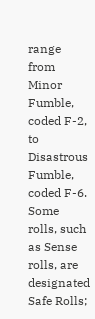range from Minor Fumble, coded F-2, to Disastrous Fumble, coded F-6. Some rolls, such as Sense rolls, are designated Safe Rolls;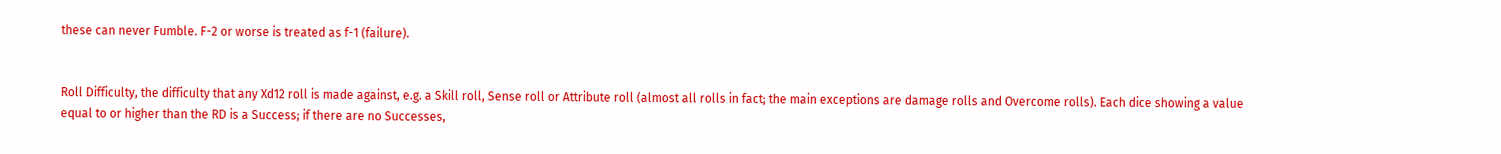these can never Fumble. F-2 or worse is treated as f-1 (failure).


Roll Difficulty, the difficulty that any Xd12 roll is made against, e.g. a Skill roll, Sense roll or Attribute roll (almost all rolls in fact; the main exceptions are damage rolls and Overcome rolls). Each dice showing a value equal to or higher than the RD is a Success; if there are no Successes,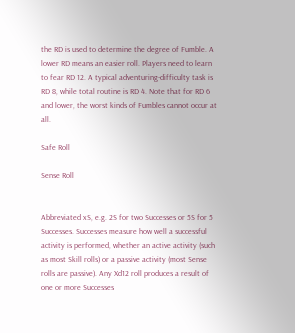the RD is used to determine the degree of Fumble. A lower RD means an easier roll. Players need to learn to fear RD 12. A typical adventuring-difficulty task is RD 8, while total routine is RD 4. Note that for RD 6 and lower, the worst kinds of Fumbles cannot occur at all.

Safe Roll

Sense Roll


Abbreviated xS, e.g. 2S for two Successes or 5S for 5 Successes. Successes measure how well a successful activity is performed, whether an active activity (such as most Skill rolls) or a passive activity (most Sense rolls are passive). Any Xd12 roll produces a result of one or more Successes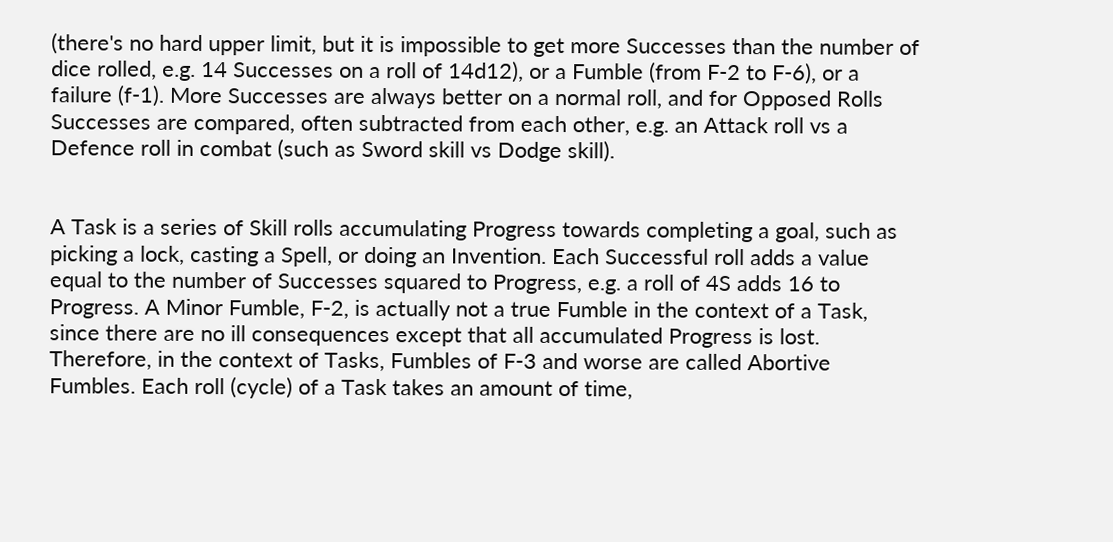(there's no hard upper limit, but it is impossible to get more Successes than the number of dice rolled, e.g. 14 Successes on a roll of 14d12), or a Fumble (from F-2 to F-6), or a failure (f-1). More Successes are always better on a normal roll, and for Opposed Rolls Successes are compared, often subtracted from each other, e.g. an Attack roll vs a Defence roll in combat (such as Sword skill vs Dodge skill).


A Task is a series of Skill rolls accumulating Progress towards completing a goal, such as picking a lock, casting a Spell, or doing an Invention. Each Successful roll adds a value equal to the number of Successes squared to Progress, e.g. a roll of 4S adds 16 to Progress. A Minor Fumble, F-2, is actually not a true Fumble in the context of a Task, since there are no ill consequences except that all accumulated Progress is lost. Therefore, in the context of Tasks, Fumbles of F-3 and worse are called Abortive Fumbles. Each roll (cycle) of a Task takes an amount of time,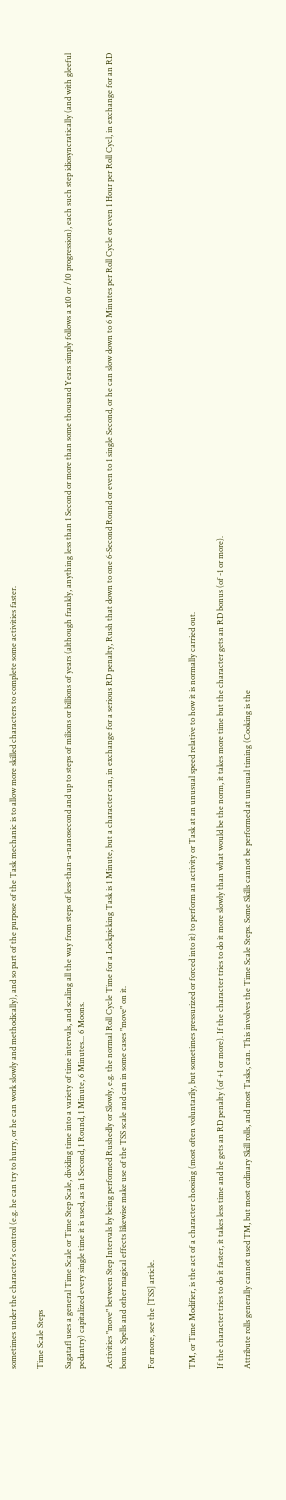sometimes under the character's control (e.g. he can try to hurry, or he can work slowly and methodically), and so part of the purpose of the Task mechanic is to allow more skilled characters to complete some activities faster.

Time Scale Steps

Sagatafl uses a general Time Scale or Time Step Scale, dividing time into a variety of time intervals, and scaling all the way from steps of less-than-a-nanosecond and up to steps of milions or billions of years (although frankly, anything less than 1 Second or more than some thousand Years simply follows a x10 or /10 progression), each such step idiosyncratically (and with gleeful pedantry) capitalized every single time it is used, as in 1 Second, 1 Round, 1 Minute, 6 Minutes... 6 Moons.

Activities "move" between Step Intervals by being performed Rushedly or Slowly, e.g. the normal Roll Cycle Time for a Lockpicking Task is 1 Minute, but a character can, in exchange for a serious RD penalty, Rush that down to one 6-Second Round or even to 1 single Second, or he can slow down to 6 Minutes per Roll Cycle or even 1 Hour per Roll Cycl, in exchange for an RD bonus. Spells and other magical effects likewise make use of the TSS scale and can in some cases "move" on it.

For more, see the [TSS] article.


TM, or Time Modifier, is the act of a character choosing (most often voluntarily, but sometimes pressurized or forced into it) to perform an activity or Task at an unusual speed relative to how it is normally carried out.

If the character tries to do it faster, it takes less time and he gets an RD penalty (of +1 or more). If the character tries to do it more slowly than what would be the norm, it takes more time but the character gets an RD bonus (of -1 or more).

Attribute rolls generally cannot used TM, but most ordinary Skill rolls, and most Tasks, can. This involves the Time Scale Steps. Some Skills cannot be performed at unusual timing (Cooking is the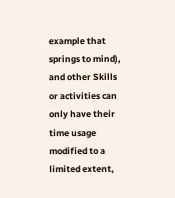example that springs to mind), and other Skills or activities can only have their time usage modified to a limited extent,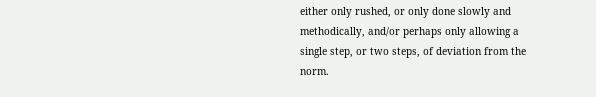either only rushed, or only done slowly and methodically, and/or perhaps only allowing a single step, or two steps, of deviation from the norm.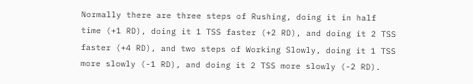Normally there are three steps of Rushing, doing it in half time (+1 RD), doing it 1 TSS faster (+2 RD), and doing it 2 TSS faster (+4 RD), and two steps of Working Slowly, doing it 1 TSS more slowly (-1 RD), and doing it 2 TSS more slowly (-2 RD).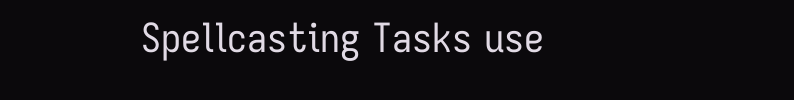Spellcasting Tasks use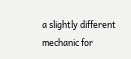a slightly different mechanic for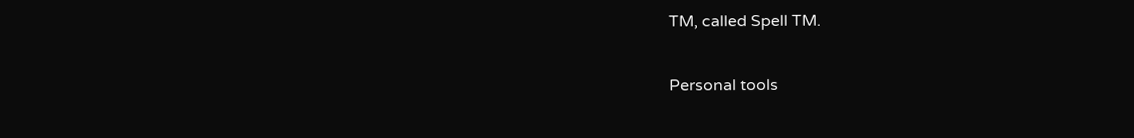TM, called Spell TM.

Personal tools